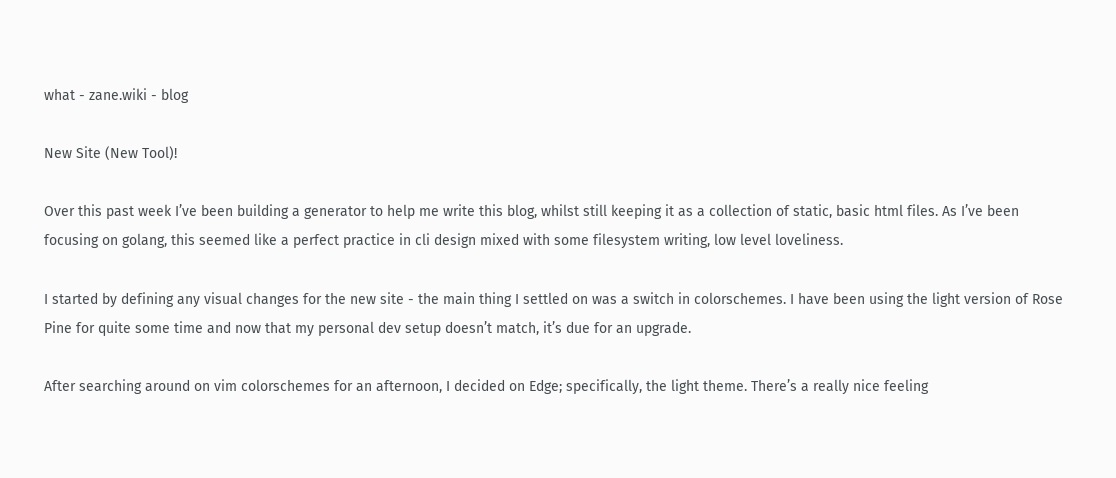what - zane.wiki - blog

New Site (New Tool)!

Over this past week I’ve been building a generator to help me write this blog, whilst still keeping it as a collection of static, basic html files. As I’ve been focusing on golang, this seemed like a perfect practice in cli design mixed with some filesystem writing, low level loveliness.

I started by defining any visual changes for the new site - the main thing I settled on was a switch in colorschemes. I have been using the light version of Rose Pine for quite some time and now that my personal dev setup doesn’t match, it’s due for an upgrade.

After searching around on vim colorschemes for an afternoon, I decided on Edge; specifically, the light theme. There’s a really nice feeling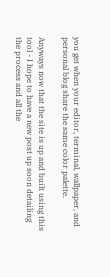you get when your editor, terminal, wallpaper, and personal blog share the same color palette.

Anyways now that the site is up and built using this tool - I hope to have a new post up soon detailing the process and all the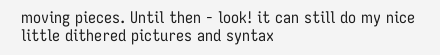moving pieces. Until then - look! it can still do my nice little dithered pictures and syntax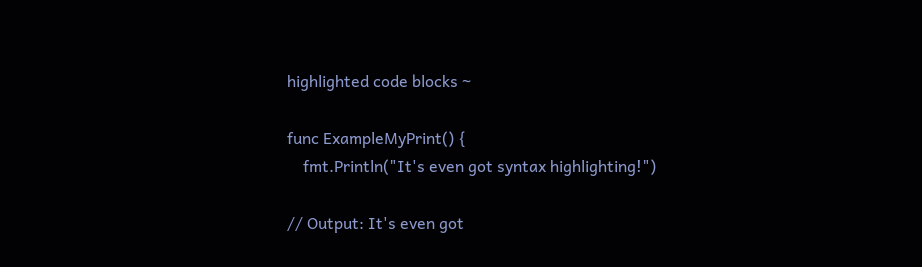highlighted code blocks ~

func ExampleMyPrint() {
    fmt.Println("It's even got syntax highlighting!")

// Output: It's even got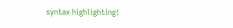syntax highlighting!